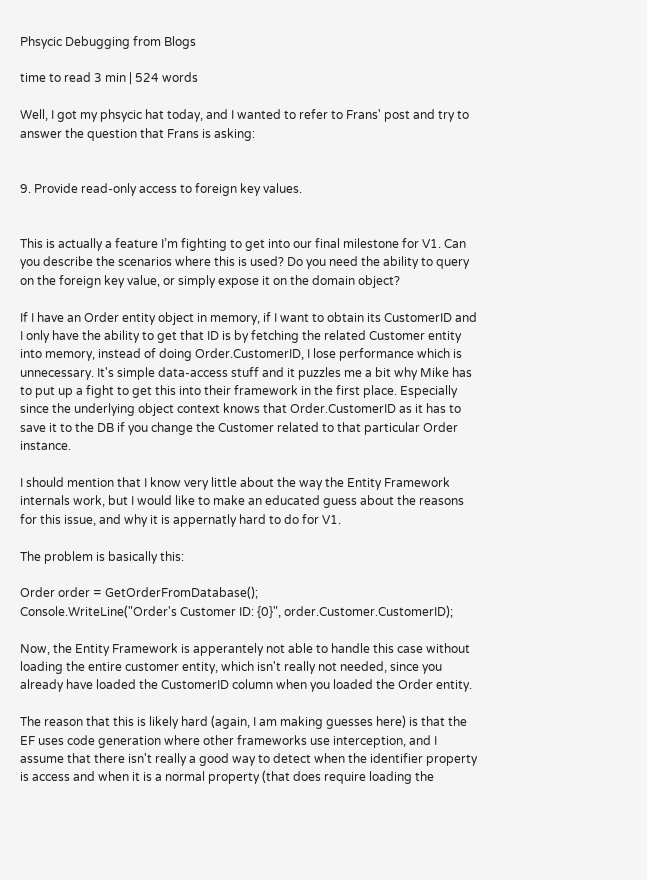Phsycic Debugging from Blogs

time to read 3 min | 524 words

Well, I got my phsycic hat today, and I wanted to refer to Frans' post and try to answer the question that Frans is asking:


9. Provide read-only access to foreign key values.


This is actually a feature I’m fighting to get into our final milestone for V1. Can you describe the scenarios where this is used? Do you need the ability to query on the foreign key value, or simply expose it on the domain object?

If I have an Order entity object in memory, if I want to obtain its CustomerID and I only have the ability to get that ID is by fetching the related Customer entity into memory, instead of doing Order.CustomerID, I lose performance which is unnecessary. It's simple data-access stuff and it puzzles me a bit why Mike has to put up a fight to get this into their framework in the first place. Especially since the underlying object context knows that Order.CustomerID as it has to save it to the DB if you change the Customer related to that particular Order instance.

I should mention that I know very little about the way the Entity Framework internals work, but I would like to make an educated guess about the reasons for this issue, and why it is appernatly hard to do for V1.

The problem is basically this:

Order order = GetOrderFromDatabase();
Console.WriteLine("Order's Customer ID: {0}", order.Customer.CustomerID);

Now, the Entity Framework is apperantely not able to handle this case without loading the entire customer entity, which isn't really not needed, since you already have loaded the CustomerID column when you loaded the Order entity.

The reason that this is likely hard (again, I am making guesses here) is that the EF uses code generation where other frameworks use interception, and I assume that there isn't really a good way to detect when the identifier property is access and when it is a normal property (that does require loading the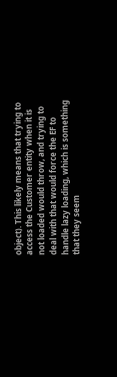object). This likely means that trying to access the Customer entity when it is not loaded would throw, and trying to deal with that would force the EF to handle lazy loading, which is something that they seem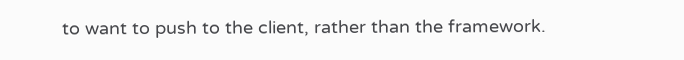to want to push to the client, rather than the framework.